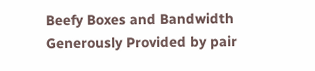Beefy Boxes and Bandwidth Generously Provided by pair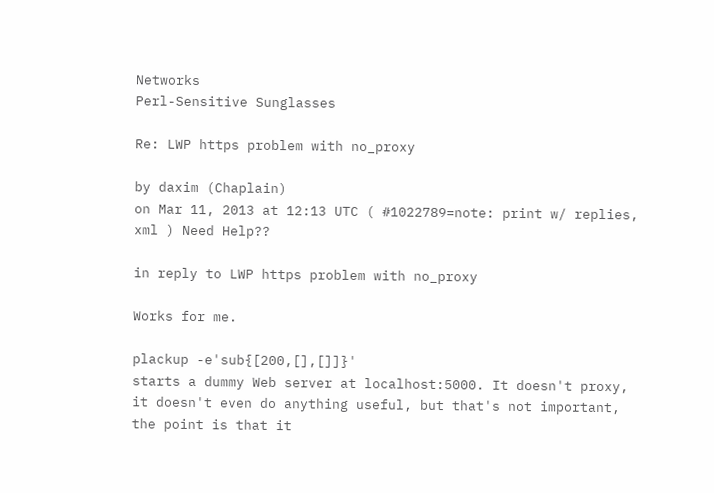Networks
Perl-Sensitive Sunglasses

Re: LWP https problem with no_proxy

by daxim (Chaplain)
on Mar 11, 2013 at 12:13 UTC ( #1022789=note: print w/ replies, xml ) Need Help??

in reply to LWP https problem with no_proxy

Works for me.

plackup -e'sub{[200,[],[]]}'
starts a dummy Web server at localhost:5000. It doesn't proxy, it doesn't even do anything useful, but that's not important, the point is that it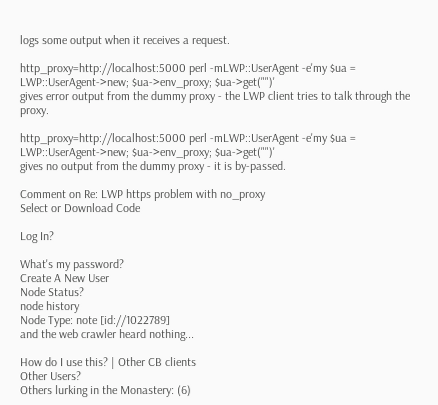logs some output when it receives a request.

http_proxy=http://localhost:5000 perl -mLWP::UserAgent -e'my $ua = LWP::UserAgent->new; $ua->env_proxy; $ua->get("")'
gives error output from the dummy proxy - the LWP client tries to talk through the proxy.

http_proxy=http://localhost:5000 perl -mLWP::UserAgent -e'my $ua = LWP::UserAgent->new; $ua->env_proxy; $ua->get("")'
gives no output from the dummy proxy - it is by-passed.

Comment on Re: LWP https problem with no_proxy
Select or Download Code

Log In?

What's my password?
Create A New User
Node Status?
node history
Node Type: note [id://1022789]
and the web crawler heard nothing...

How do I use this? | Other CB clients
Other Users?
Others lurking in the Monastery: (6)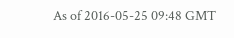As of 2016-05-25 09:48 GMT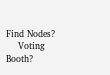Find Nodes?
    Voting Booth?